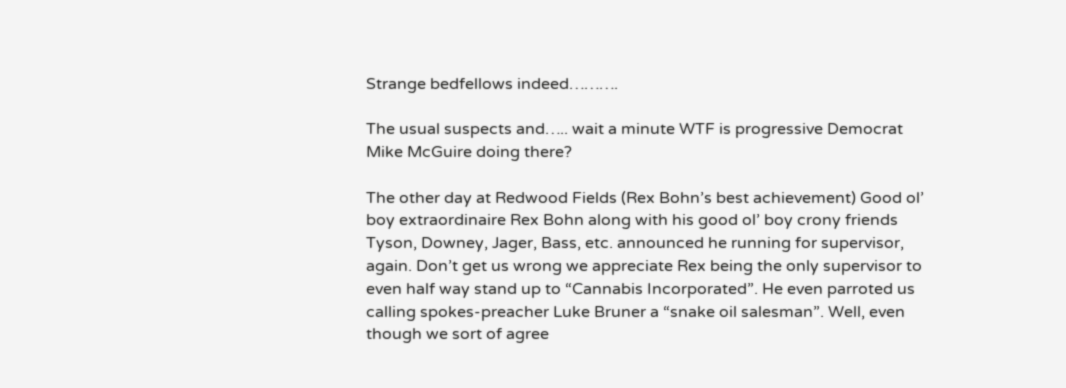Strange bedfellows indeed……….

The usual suspects and….. wait a minute WTF is progressive Democrat Mike McGuire doing there?

The other day at Redwood Fields (Rex Bohn’s best achievement) Good ol’ boy extraordinaire Rex Bohn along with his good ol’ boy crony friends Tyson, Downey, Jager, Bass, etc. announced he running for supervisor, again. Don’t get us wrong we appreciate Rex being the only supervisor to even half way stand up to “Cannabis Incorporated”. He even parroted us calling spokes-preacher Luke Bruner a “snake oil salesman”. Well, even though we sort of agree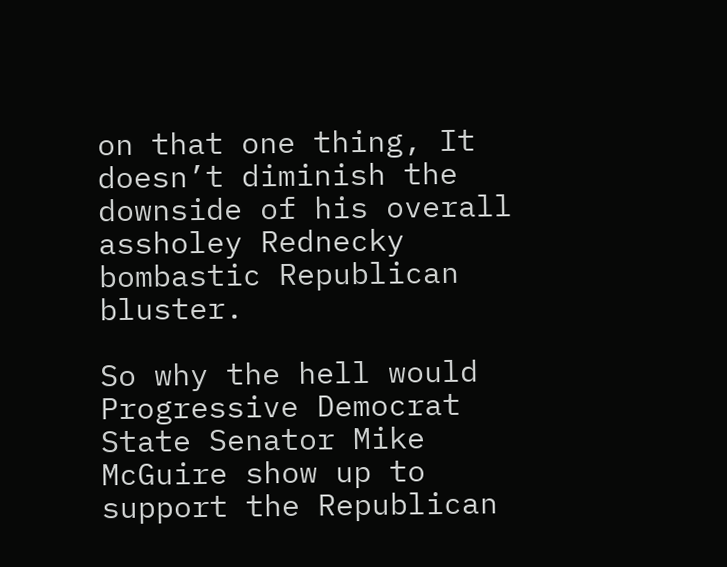on that one thing, It doesn’t diminish the downside of his overall assholey Rednecky bombastic Republican bluster.

So why the hell would Progressive Democrat State Senator Mike McGuire show up to support the Republican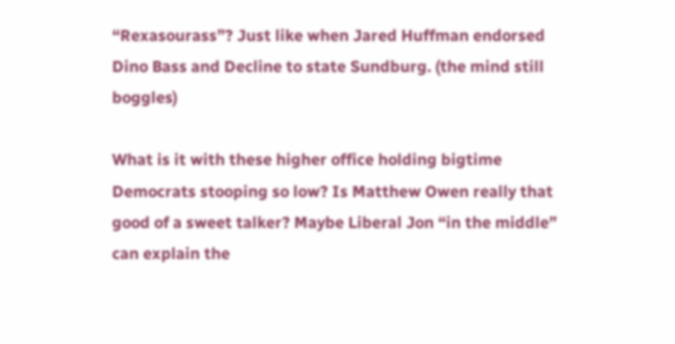“Rexasourass”? Just like when Jared Huffman endorsed Dino Bass and Decline to state Sundburg. (the mind still boggles)

What is it with these higher office holding bigtime Democrats stooping so low? Is Matthew Owen really that good of a sweet talker? Maybe Liberal Jon “in the middle” can explain the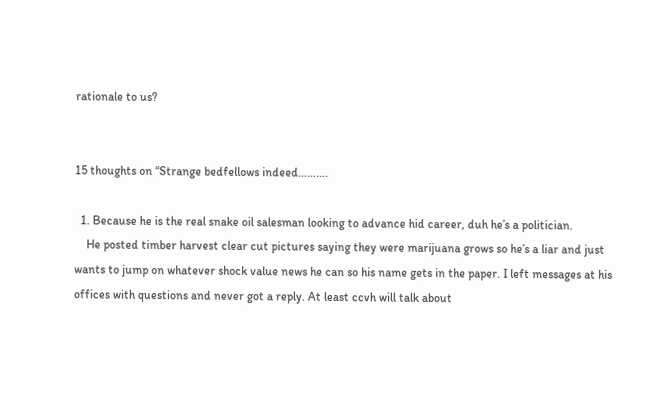rationale to us?


15 thoughts on “Strange bedfellows indeed……….

  1. Because he is the real snake oil salesman looking to advance hid career, duh he’s a politician.
    He posted timber harvest clear cut pictures saying they were marijuana grows so he’s a liar and just wants to jump on whatever shock value news he can so his name gets in the paper. I left messages at his offices with questions and never got a reply. At least ccvh will talk about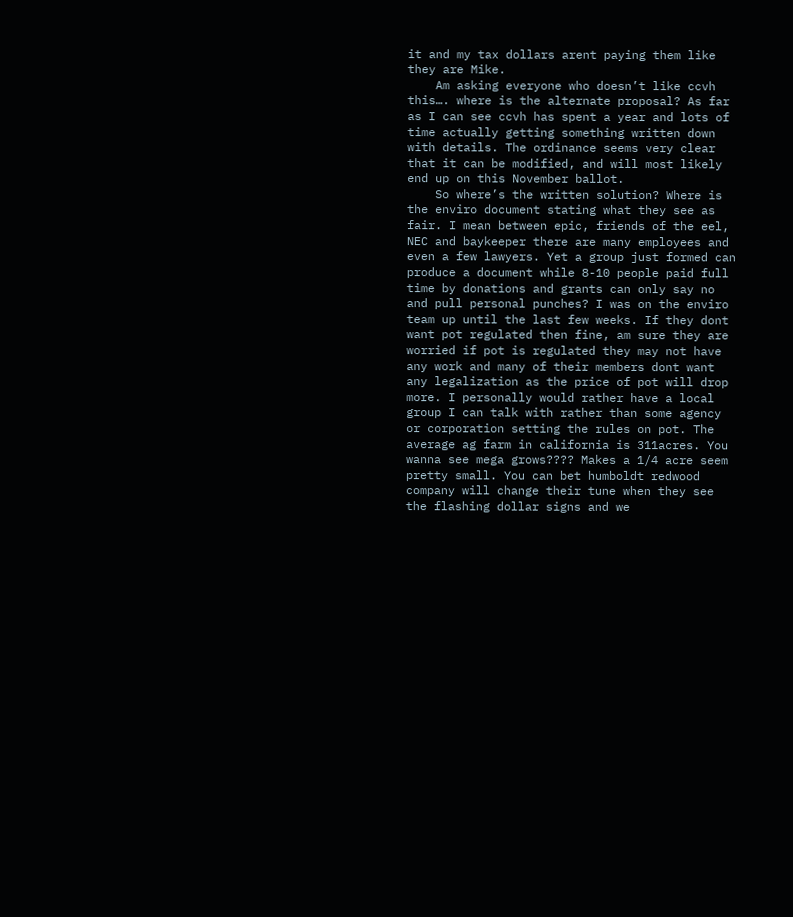it and my tax dollars arent paying them like they are Mike.
    Am asking everyone who doesn’t like ccvh this…. where is the alternate proposal? As far as I can see ccvh has spent a year and lots of time actually getting something written down with details. The ordinance seems very clear that it can be modified, and will most likely end up on this November ballot.
    So where’s the written solution? Where is the enviro document stating what they see as fair. I mean between epic, friends of the eel, NEC and baykeeper there are many employees and even a few lawyers. Yet a group just formed can produce a document while 8-10 people paid full time by donations and grants can only say no and pull personal punches? I was on the enviro team up until the last few weeks. If they dont want pot regulated then fine, am sure they are worried if pot is regulated they may not have any work and many of their members dont want any legalization as the price of pot will drop more. I personally would rather have a local group I can talk with rather than some agency or corporation setting the rules on pot. The average ag farm in california is 311acres. You wanna see mega grows???? Makes a 1/4 acre seem pretty small. You can bet humboldt redwood company will change their tune when they see the flashing dollar signs and we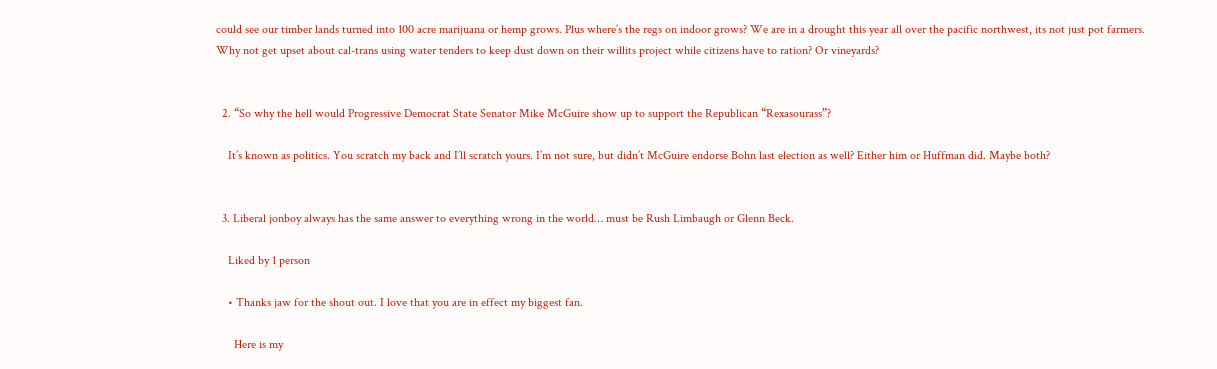could see our timber lands turned into 100 acre marijuana or hemp grows. Plus where’s the regs on indoor grows? We are in a drought this year all over the pacific northwest, its not just pot farmers. Why not get upset about cal-trans using water tenders to keep dust down on their willits project while citizens have to ration? Or vineyards?


  2. “So why the hell would Progressive Democrat State Senator Mike McGuire show up to support the Republican “Rexasourass”?

    It’s known as politics. You scratch my back and I’ll scratch yours. I’m not sure, but didn’t McGuire endorse Bohn last election as well? Either him or Huffman did. Maybe both?


  3. Liberal jonboy always has the same answer to everything wrong in the world… must be Rush Limbaugh or Glenn Beck.

    Liked by 1 person

    • Thanks jaw for the shout out. I love that you are in effect my biggest fan.

      Here is my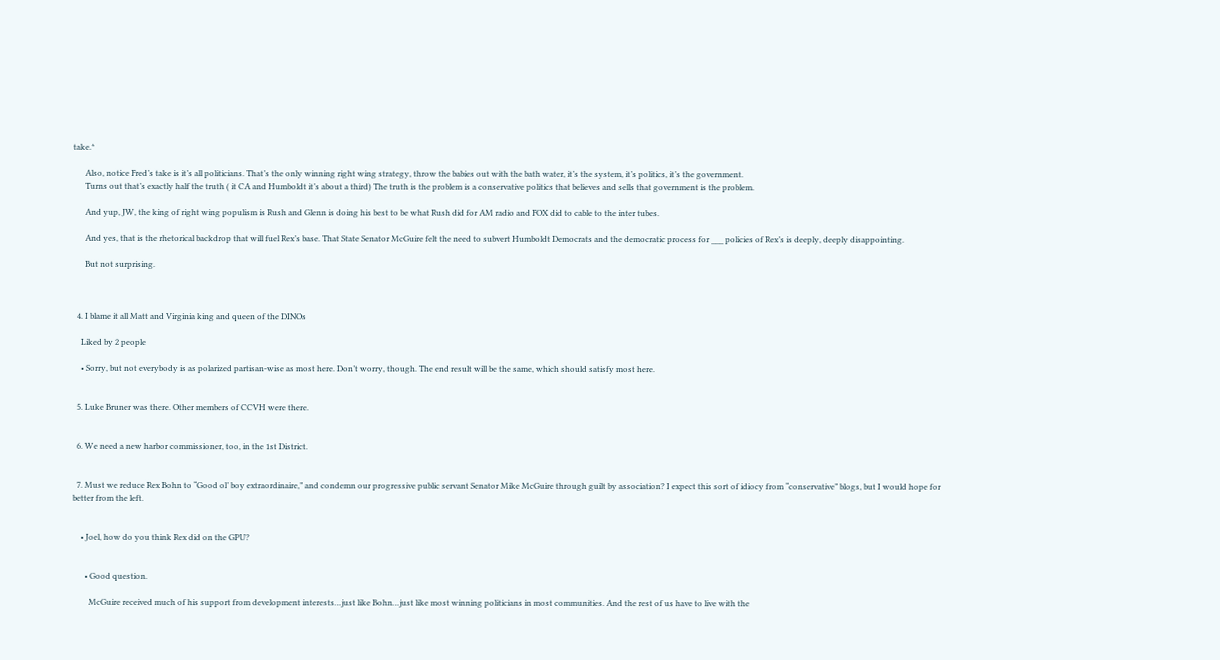take.*

      Also, notice Fred’s take is it’s all politicians. That’s the only winning right wing strategy, throw the babies out with the bath water, it’s the system, it’s politics, it’s the government.
      Turns out that’s exactly half the truth ( it CA and Humboldt it’s about a third) The truth is the problem is a conservative politics that believes and sells that government is the problem.

      And yup, JW, the king of right wing populism is Rush and Glenn is doing his best to be what Rush did for AM radio and FOX did to cable to the inter tubes.

      And yes, that is the rhetorical backdrop that will fuel Rex’s base. That State Senator McGuire felt the need to subvert Humboldt Democrats and the democratic process for ___ policies of Rex’s is deeply, deeply disappointing.

      But not surprising.



  4. I blame it all Matt and Virginia king and queen of the DINOs

    Liked by 2 people

    • Sorry, but not everybody is as polarized partisan-wise as most here. Don’t worry, though. The end result will be the same, which should satisfy most here.


  5. Luke Bruner was there. Other members of CCVH were there.


  6. We need a new harbor commissioner, too, in the 1st District.


  7. Must we reduce Rex Bohn to “Good ol’ boy extraordinaire,” and condemn our progressive public servant Senator Mike McGuire through guilt by association? I expect this sort of idiocy from “conservative” blogs, but I would hope for better from the left.


    • Joel, how do you think Rex did on the GPU?


      • Good question.

        McGuire received much of his support from development interests…just like Bohn…just like most winning politicians in most communities. And the rest of us have to live with the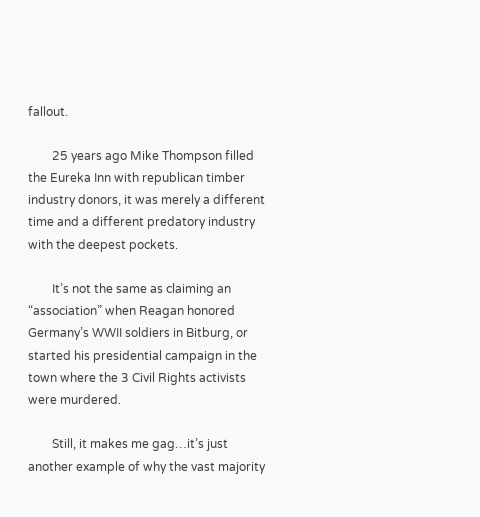fallout.

        25 years ago Mike Thompson filled the Eureka Inn with republican timber industry donors, it was merely a different time and a different predatory industry with the deepest pockets.

        It’s not the same as claiming an “association” when Reagan honored Germany’s WWII soldiers in Bitburg, or started his presidential campaign in the town where the 3 Civil Rights activists were murdered.

        Still, it makes me gag…it’s just another example of why the vast majority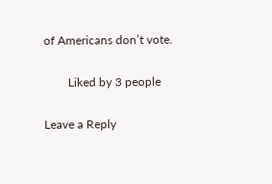of Americans don’t vote.

        Liked by 3 people

Leave a Reply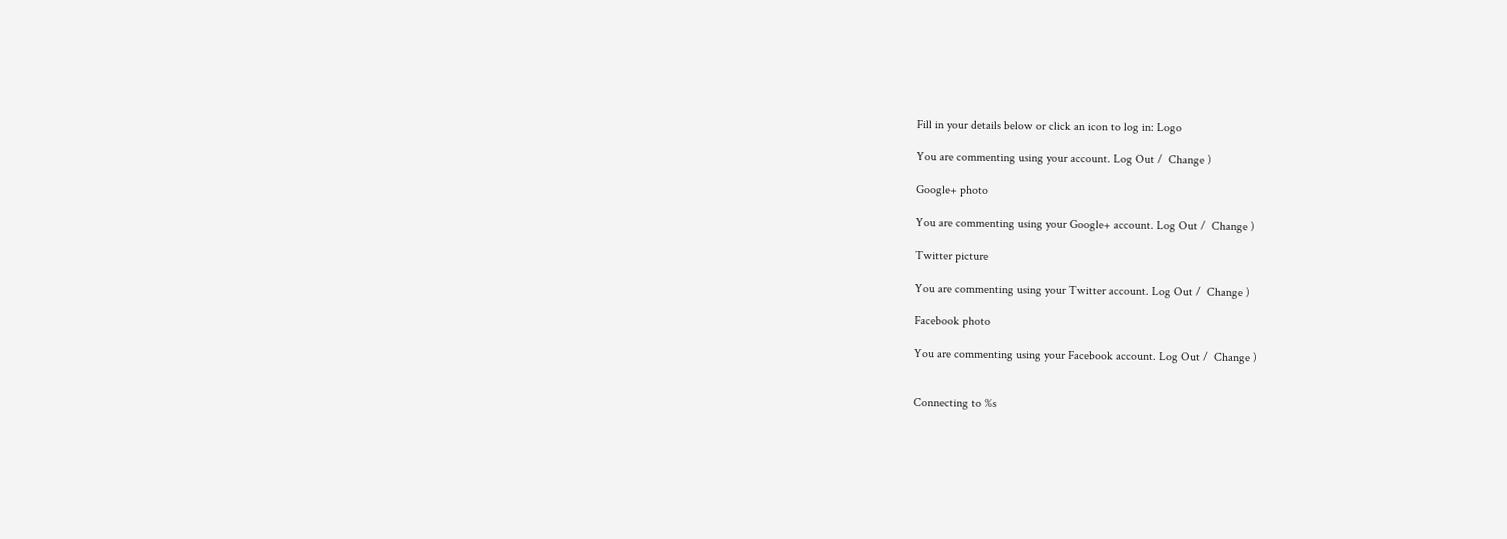Fill in your details below or click an icon to log in: Logo

You are commenting using your account. Log Out /  Change )

Google+ photo

You are commenting using your Google+ account. Log Out /  Change )

Twitter picture

You are commenting using your Twitter account. Log Out /  Change )

Facebook photo

You are commenting using your Facebook account. Log Out /  Change )


Connecting to %s